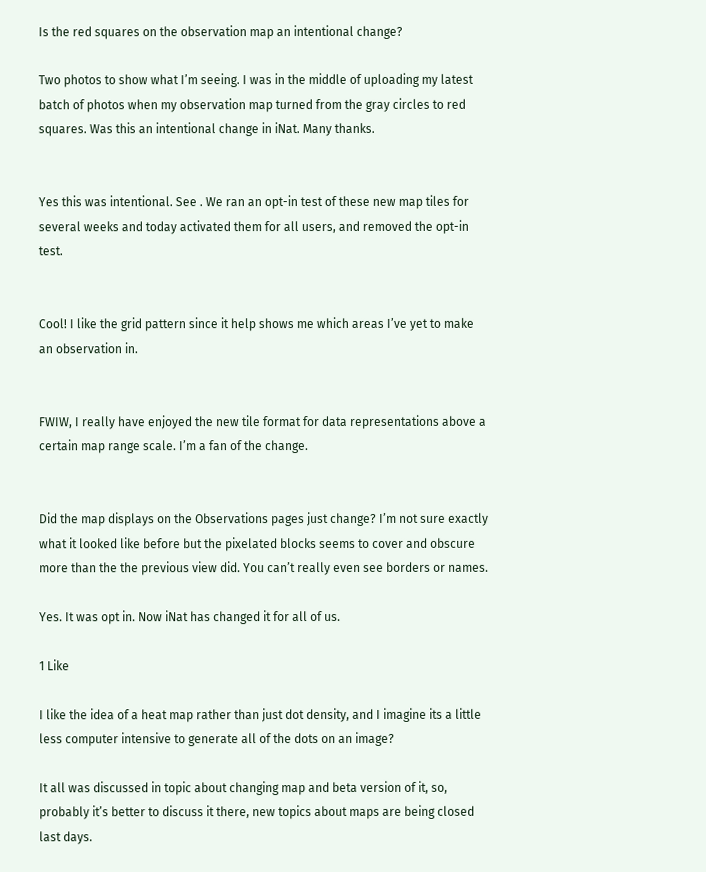Is the red squares on the observation map an intentional change?

Two photos to show what I’m seeing. I was in the middle of uploading my latest batch of photos when my observation map turned from the gray circles to red squares. Was this an intentional change in iNat. Many thanks.


Yes this was intentional. See . We ran an opt-in test of these new map tiles for several weeks and today activated them for all users, and removed the opt-in test.


Cool! I like the grid pattern since it help shows me which areas I’ve yet to make an observation in.


FWIW, I really have enjoyed the new tile format for data representations above a certain map range scale. I’m a fan of the change.


Did the map displays on the Observations pages just change? I’m not sure exactly what it looked like before but the pixelated blocks seems to cover and obscure more than the the previous view did. You can’t really even see borders or names.

Yes. It was opt in. Now iNat has changed it for all of us.

1 Like

I like the idea of a heat map rather than just dot density, and I imagine its a little less computer intensive to generate all of the dots on an image?

It all was discussed in topic about changing map and beta version of it, so, probably it’s better to discuss it there, new topics about maps are being closed last days.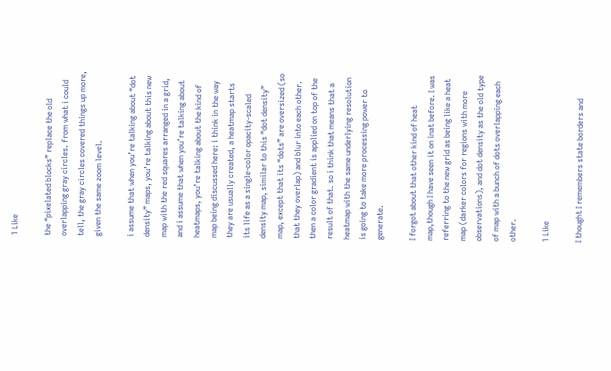1 Like

the “pixelated blocks” replace the old overlapping gray circles. from what i could tell, the gray circles covered things up more, given the same zoom level.

i assume that when you’re talking about “dot density” maps, you’re talking about this new map with the red squares arranged in a grid, and i assume that when you’re talking about heatmaps, you’re talking about the kind of map being discussed here: i think in the way they are usually created, a heatmap starts its life as a single-color opacity-scaled density map, similar to this “dot density” map, except that its “dots” are oversized (so that they overlap) and blur into each other. then a color gradient is applied on top of the result of that. so i think that means that a heatmap with the same underlying resolution is going to take more processing power to generate.

I forgot about that other kind of heat map,though I have seen it on inat before. I was referring to the new grid as being like a heat map (darker colors for regions with more observations), and dot density as the old type of map with a bunch of dots overlapping each other.

1 Like

I thought I remembers state borders and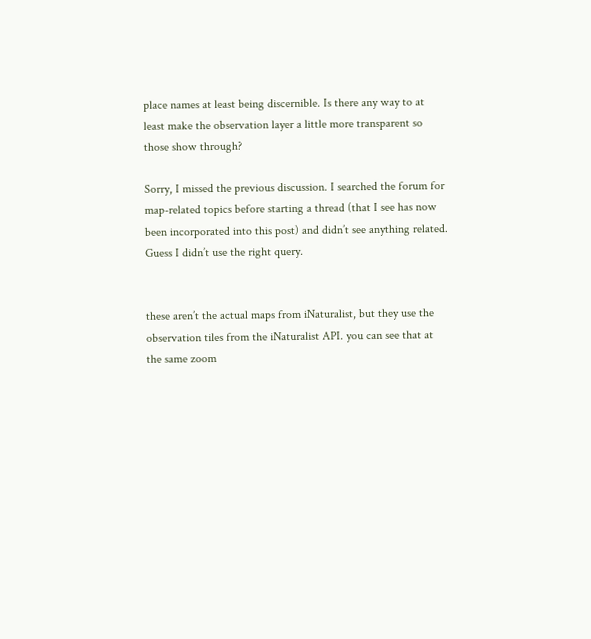place names at least being discernible. Is there any way to at least make the observation layer a little more transparent so those show through?

Sorry, I missed the previous discussion. I searched the forum for map-related topics before starting a thread (that I see has now been incorporated into this post) and didn’t see anything related. Guess I didn’t use the right query.


these aren’t the actual maps from iNaturalist, but they use the observation tiles from the iNaturalist API. you can see that at the same zoom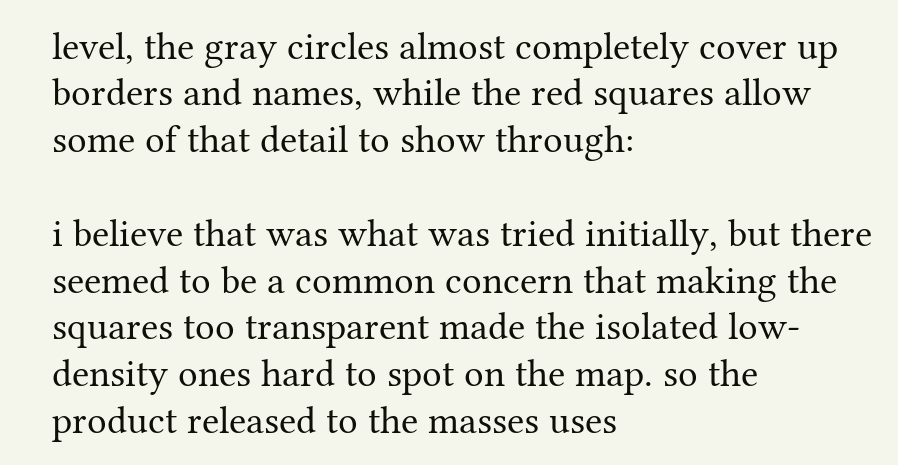level, the gray circles almost completely cover up borders and names, while the red squares allow some of that detail to show through:

i believe that was what was tried initially, but there seemed to be a common concern that making the squares too transparent made the isolated low-density ones hard to spot on the map. so the product released to the masses uses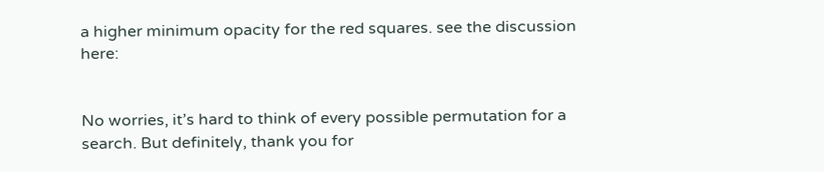a higher minimum opacity for the red squares. see the discussion here:


No worries, it’s hard to think of every possible permutation for a search. But definitely, thank you for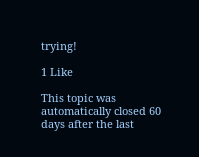trying!

1 Like

This topic was automatically closed 60 days after the last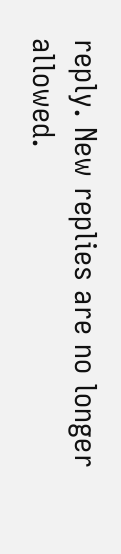reply. New replies are no longer allowed.